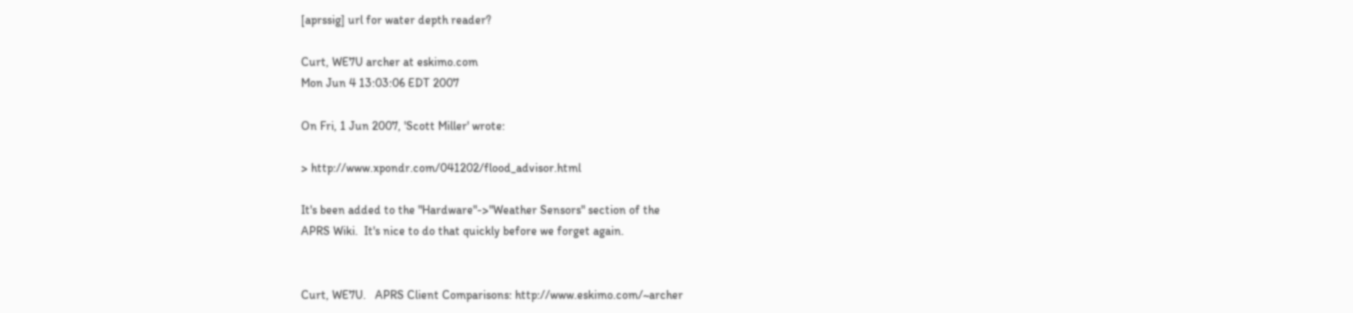[aprssig] url for water depth reader?

Curt, WE7U archer at eskimo.com
Mon Jun 4 13:03:06 EDT 2007

On Fri, 1 Jun 2007, 'Scott Miller' wrote:

> http://www.xpondr.com/041202/flood_advisor.html

It's been added to the "Hardware"->"Weather Sensors" section of the
APRS Wiki.  It's nice to do that quickly before we forget again.


Curt, WE7U.   APRS Client Comparisons: http://www.eskimo.com/~archer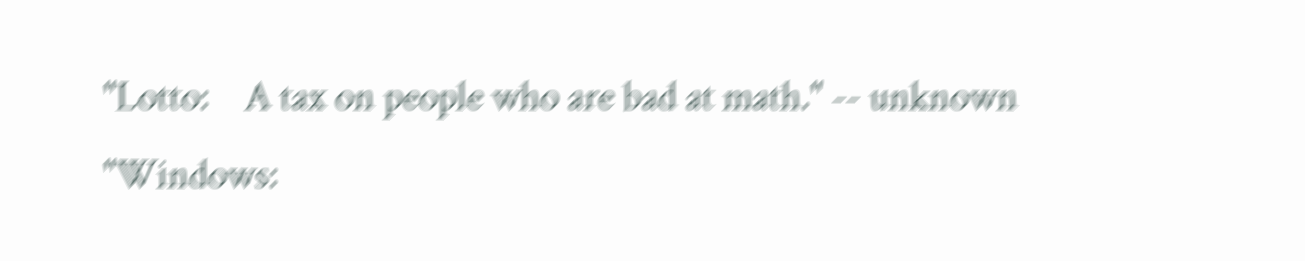"Lotto:    A tax on people who are bad at math." -- unknown
"Windows: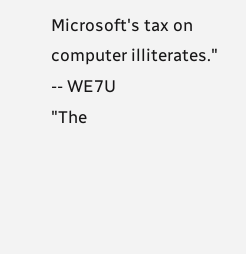Microsoft's tax on computer illiterates." -- WE7U
"The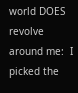world DOES revolve around me:  I picked the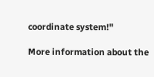coordinate system!"

More information about the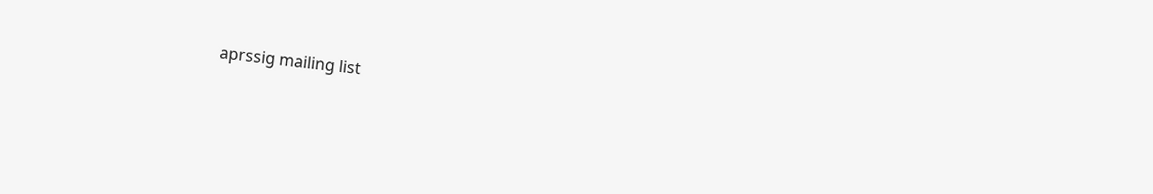aprssig mailing list